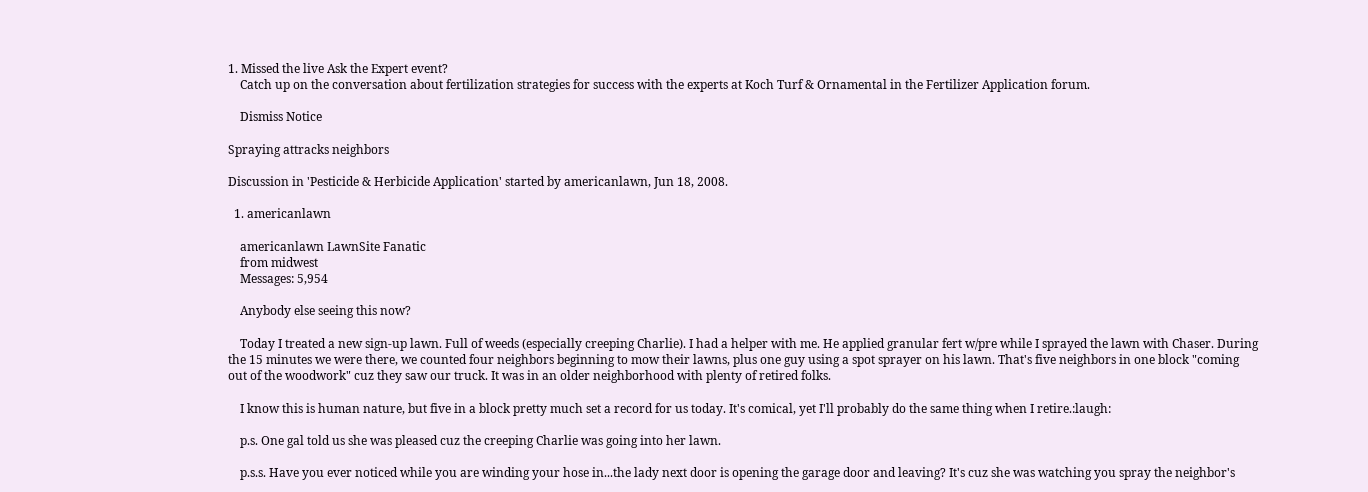1. Missed the live Ask the Expert event?
    Catch up on the conversation about fertilization strategies for success with the experts at Koch Turf & Ornamental in the Fertilizer Application forum.

    Dismiss Notice

Spraying attracks neighbors

Discussion in 'Pesticide & Herbicide Application' started by americanlawn, Jun 18, 2008.

  1. americanlawn

    americanlawn LawnSite Fanatic
    from midwest
    Messages: 5,954

    Anybody else seeing this now?

    Today I treated a new sign-up lawn. Full of weeds (especially creeping Charlie). I had a helper with me. He applied granular fert w/pre while I sprayed the lawn with Chaser. During the 15 minutes we were there, we counted four neighbors beginning to mow their lawns, plus one guy using a spot sprayer on his lawn. That's five neighbors in one block "coming out of the woodwork" cuz they saw our truck. It was in an older neighborhood with plenty of retired folks.

    I know this is human nature, but five in a block pretty much set a record for us today. It's comical, yet I'll probably do the same thing when I retire.:laugh:

    p.s. One gal told us she was pleased cuz the creeping Charlie was going into her lawn.

    p.s.s. Have you ever noticed while you are winding your hose in...the lady next door is opening the garage door and leaving? It's cuz she was watching you spray the neighbor's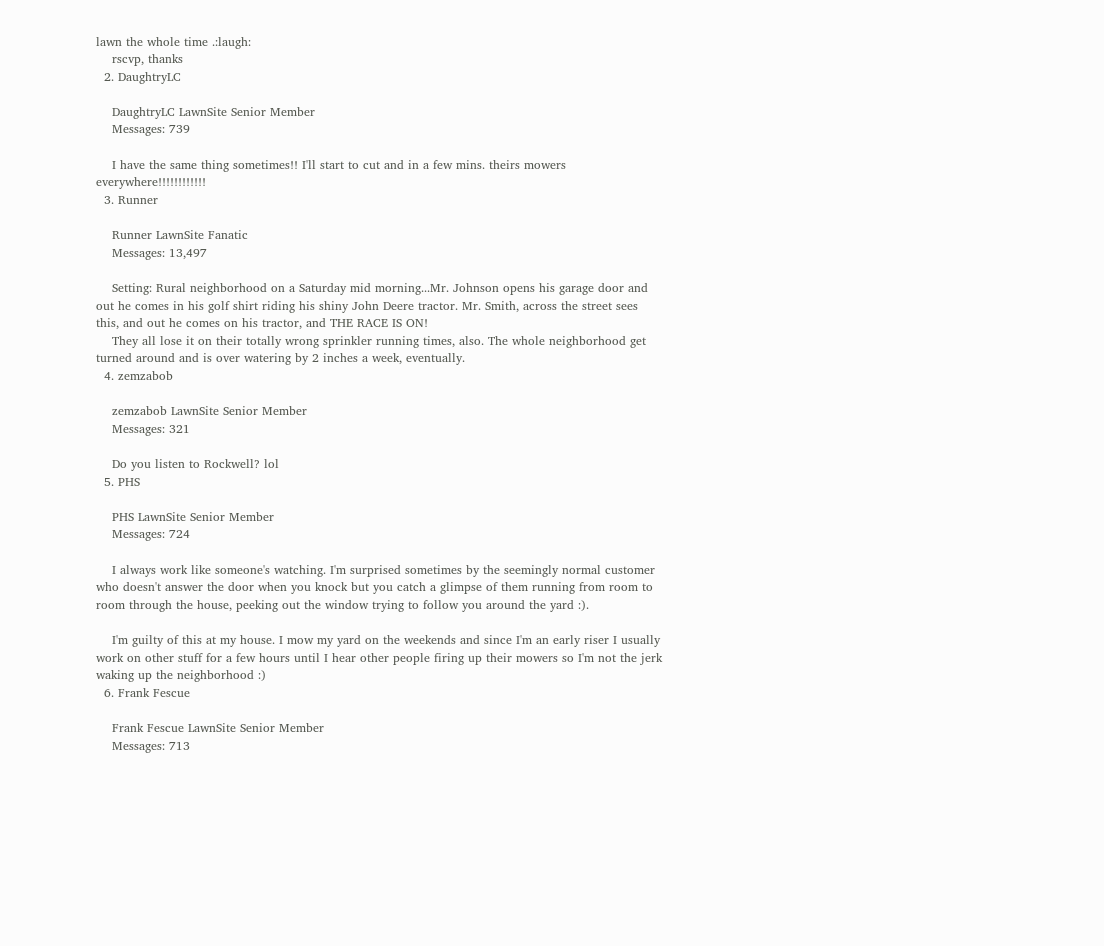lawn the whole time .:laugh:
    rscvp, thanks
  2. DaughtryLC

    DaughtryLC LawnSite Senior Member
    Messages: 739

    I have the same thing sometimes!! I'll start to cut and in a few mins. theirs mowers everywhere!!!!!!!!!!!!
  3. Runner

    Runner LawnSite Fanatic
    Messages: 13,497

    Setting: Rural neighborhood on a Saturday mid morning...Mr. Johnson opens his garage door and out he comes in his golf shirt riding his shiny John Deere tractor. Mr. Smith, across the street sees this, and out he comes on his tractor, and THE RACE IS ON!
    They all lose it on their totally wrong sprinkler running times, also. The whole neighborhood get turned around and is over watering by 2 inches a week, eventually.
  4. zemzabob

    zemzabob LawnSite Senior Member
    Messages: 321

    Do you listen to Rockwell? lol
  5. PHS

    PHS LawnSite Senior Member
    Messages: 724

    I always work like someone's watching. I'm surprised sometimes by the seemingly normal customer who doesn't answer the door when you knock but you catch a glimpse of them running from room to room through the house, peeking out the window trying to follow you around the yard :).

    I'm guilty of this at my house. I mow my yard on the weekends and since I'm an early riser I usually work on other stuff for a few hours until I hear other people firing up their mowers so I'm not the jerk waking up the neighborhood :)
  6. Frank Fescue

    Frank Fescue LawnSite Senior Member
    Messages: 713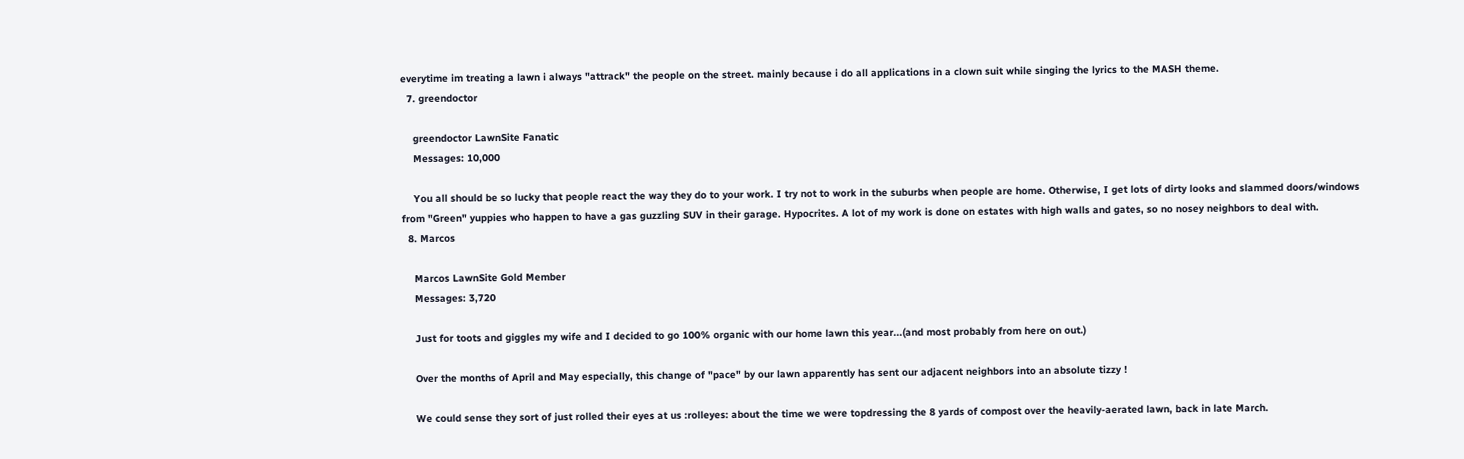everytime im treating a lawn i always "attrack" the people on the street. mainly because i do all applications in a clown suit while singing the lyrics to the MASH theme.
  7. greendoctor

    greendoctor LawnSite Fanatic
    Messages: 10,000

    You all should be so lucky that people react the way they do to your work. I try not to work in the suburbs when people are home. Otherwise, I get lots of dirty looks and slammed doors/windows from "Green" yuppies who happen to have a gas guzzling SUV in their garage. Hypocrites. A lot of my work is done on estates with high walls and gates, so no nosey neighbors to deal with.
  8. Marcos

    Marcos LawnSite Gold Member
    Messages: 3,720

    Just for toots and giggles my wife and I decided to go 100% organic with our home lawn this year...(and most probably from here on out.)

    Over the months of April and May especially, this change of "pace" by our lawn apparently has sent our adjacent neighbors into an absolute tizzy !

    We could sense they sort of just rolled their eyes at us :rolleyes: about the time we were topdressing the 8 yards of compost over the heavily-aerated lawn, back in late March.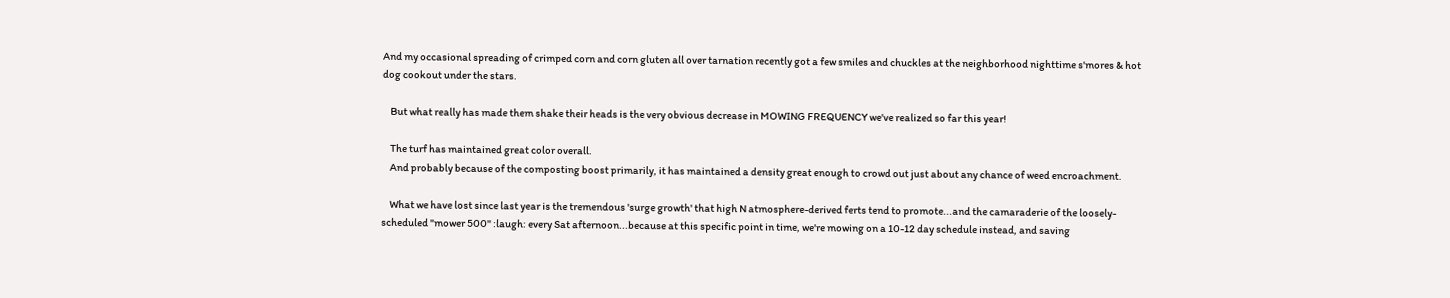And my occasional spreading of crimped corn and corn gluten all over tarnation recently got a few smiles and chuckles at the neighborhood nighttime s'mores & hot dog cookout under the stars.

    But what really has made them shake their heads is the very obvious decrease in MOWING FREQUENCY we've realized so far this year!

    The turf has maintained great color overall.
    And probably because of the composting boost primarily, it has maintained a density great enough to crowd out just about any chance of weed encroachment.

    What we have lost since last year is the tremendous 'surge growth' that high N atmosphere-derived ferts tend to promote...and the camaraderie of the loosely-scheduled "mower 500" :laugh: every Sat afternoon...because at this specific point in time, we're mowing on a 10-12 day schedule instead, and saving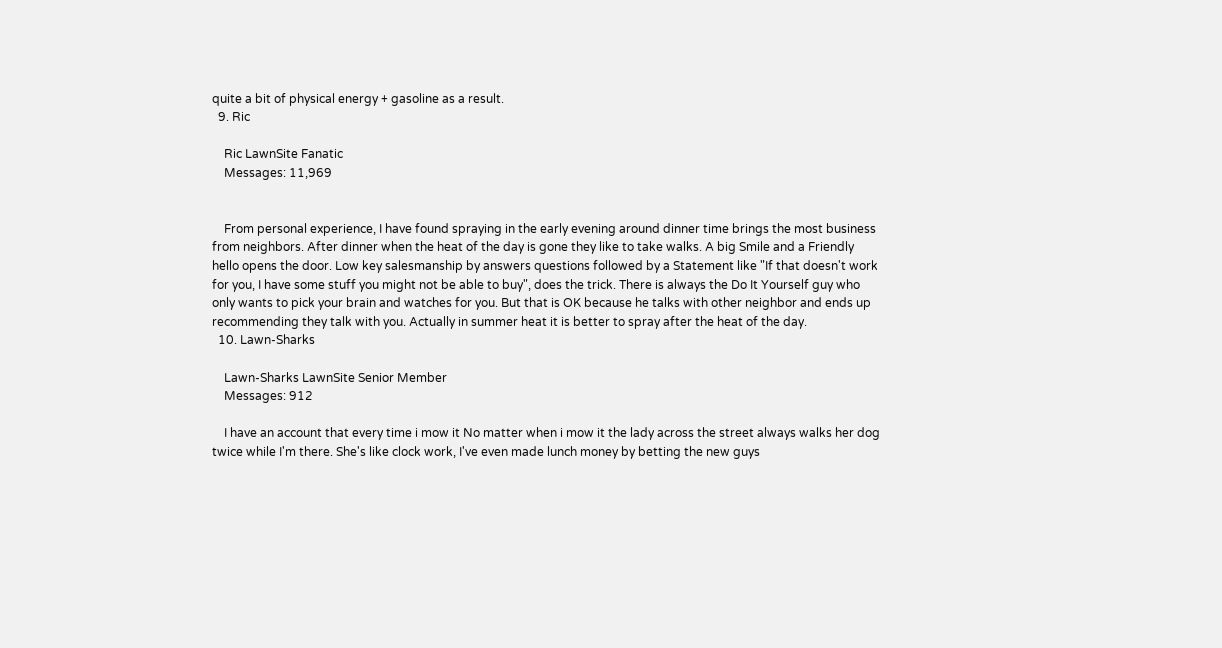quite a bit of physical energy + gasoline as a result.
  9. Ric

    Ric LawnSite Fanatic
    Messages: 11,969


    From personal experience, I have found spraying in the early evening around dinner time brings the most business from neighbors. After dinner when the heat of the day is gone they like to take walks. A big Smile and a Friendly hello opens the door. Low key salesmanship by answers questions followed by a Statement like "If that doesn't work for you, I have some stuff you might not be able to buy", does the trick. There is always the Do It Yourself guy who only wants to pick your brain and watches for you. But that is OK because he talks with other neighbor and ends up recommending they talk with you. Actually in summer heat it is better to spray after the heat of the day.
  10. Lawn-Sharks

    Lawn-Sharks LawnSite Senior Member
    Messages: 912

    I have an account that every time i mow it No matter when i mow it the lady across the street always walks her dog twice while I'm there. She's like clock work, I've even made lunch money by betting the new guys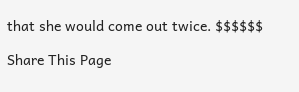that she would come out twice. $$$$$$

Share This Page